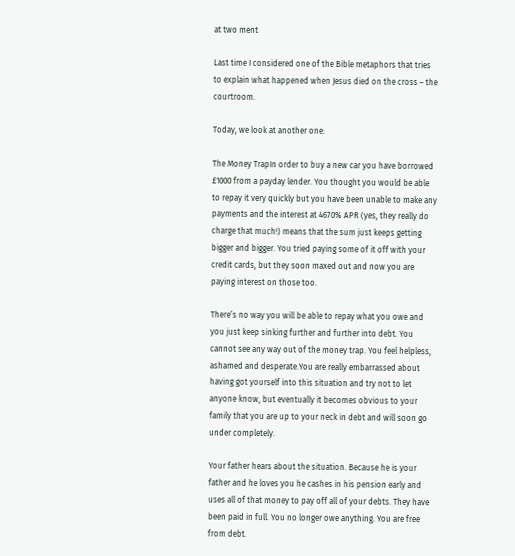at two ment

Last time I considered one of the Bible metaphors that tries to explain what happened when Jesus died on the cross – the courtroom.

Today, we look at another one:

The Money TrapIn order to buy a new car you have borrowed £1000 from a payday lender. You thought you would be able to repay it very quickly but you have been unable to make any payments and the interest at 4670% APR (yes, they really do charge that much!) means that the sum just keeps getting bigger and bigger. You tried paying some of it off with your credit cards, but they soon maxed out and now you are paying interest on those too.

There’s no way you will be able to repay what you owe and you just keep sinking further and further into debt. You cannot see any way out of the money trap. You feel helpless, ashamed and desperate.You are really embarrassed about having got yourself into this situation and try not to let anyone know, but eventually it becomes obvious to your family that you are up to your neck in debt and will soon go under completely.

Your father hears about the situation. Because he is your father and he loves you he cashes in his pension early and uses all of that money to pay off all of your debts. They have been paid in full. You no longer owe anything. You are free from debt.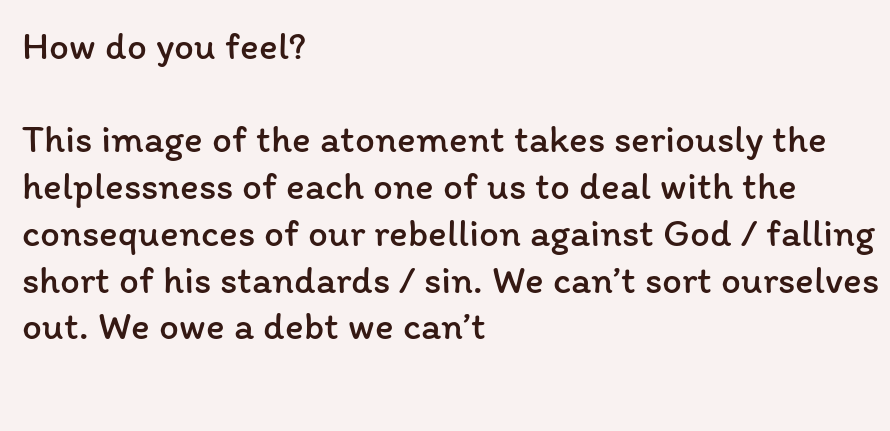How do you feel?

This image of the atonement takes seriously the helplessness of each one of us to deal with the consequences of our rebellion against God / falling short of his standards / sin. We can’t sort ourselves out. We owe a debt we can’t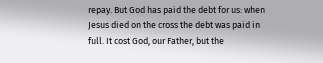repay. But God has paid the debt for us: when Jesus died on the cross the debt was paid in full. It cost God, our Father, but the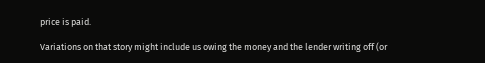price is paid.

Variations on that story might include us owing the money and the lender writing off (or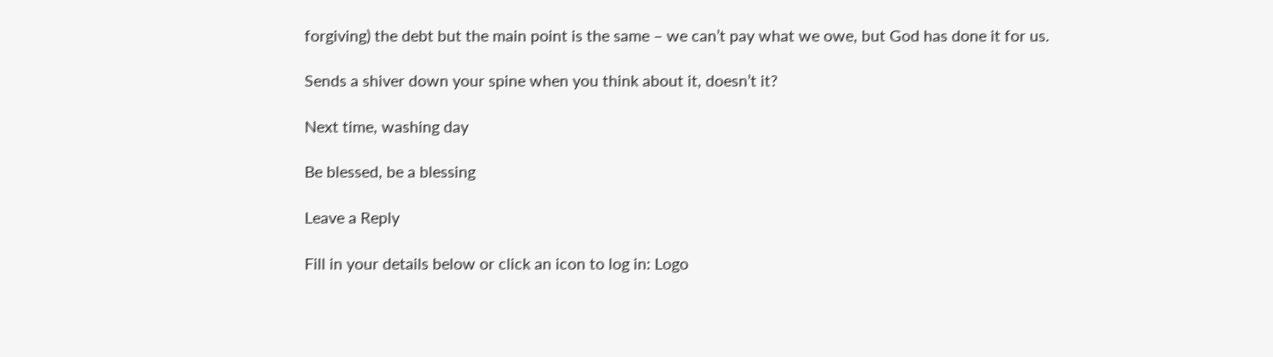forgiving) the debt but the main point is the same – we can’t pay what we owe, but God has done it for us.

Sends a shiver down your spine when you think about it, doesn’t it?

Next time, washing day

Be blessed, be a blessing

Leave a Reply

Fill in your details below or click an icon to log in: Logo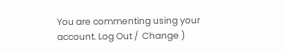You are commenting using your account. Log Out /  Change )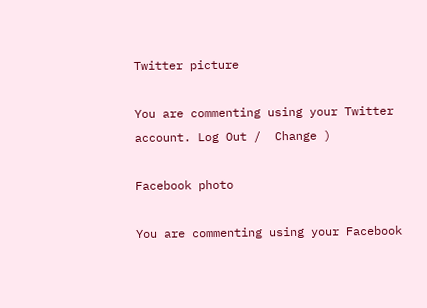Twitter picture

You are commenting using your Twitter account. Log Out /  Change )

Facebook photo

You are commenting using your Facebook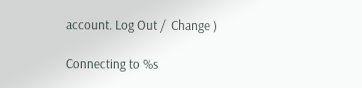account. Log Out /  Change )

Connecting to %s